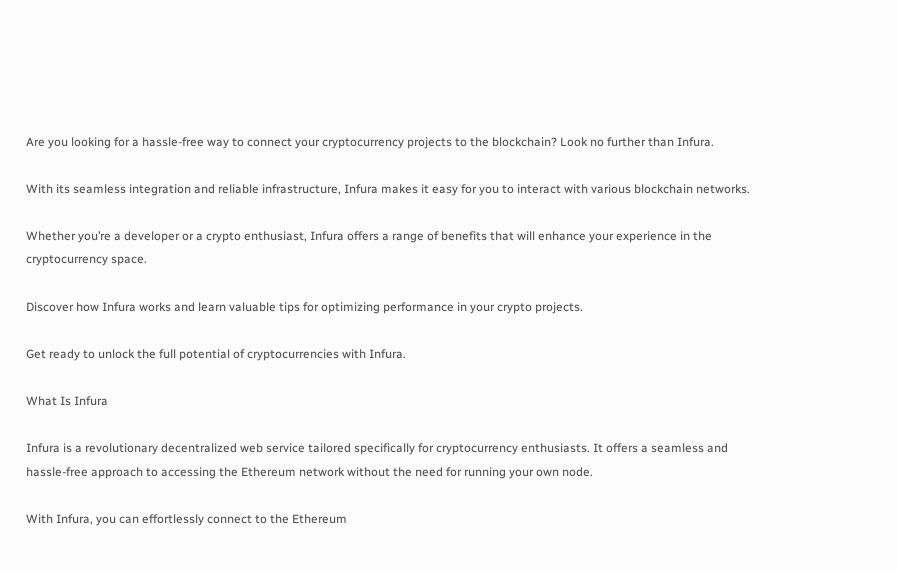Are you looking for a hassle-free way to connect your cryptocurrency projects to the blockchain? Look no further than Infura.

With its seamless integration and reliable infrastructure, Infura makes it easy for you to interact with various blockchain networks.

Whether you’re a developer or a crypto enthusiast, Infura offers a range of benefits that will enhance your experience in the cryptocurrency space.

Discover how Infura works and learn valuable tips for optimizing performance in your crypto projects.

Get ready to unlock the full potential of cryptocurrencies with Infura.

What Is Infura

Infura is a revolutionary decentralized web service tailored specifically for cryptocurrency enthusiasts. It offers a seamless and hassle-free approach to accessing the Ethereum network without the need for running your own node.

With Infura, you can effortlessly connect to the Ethereum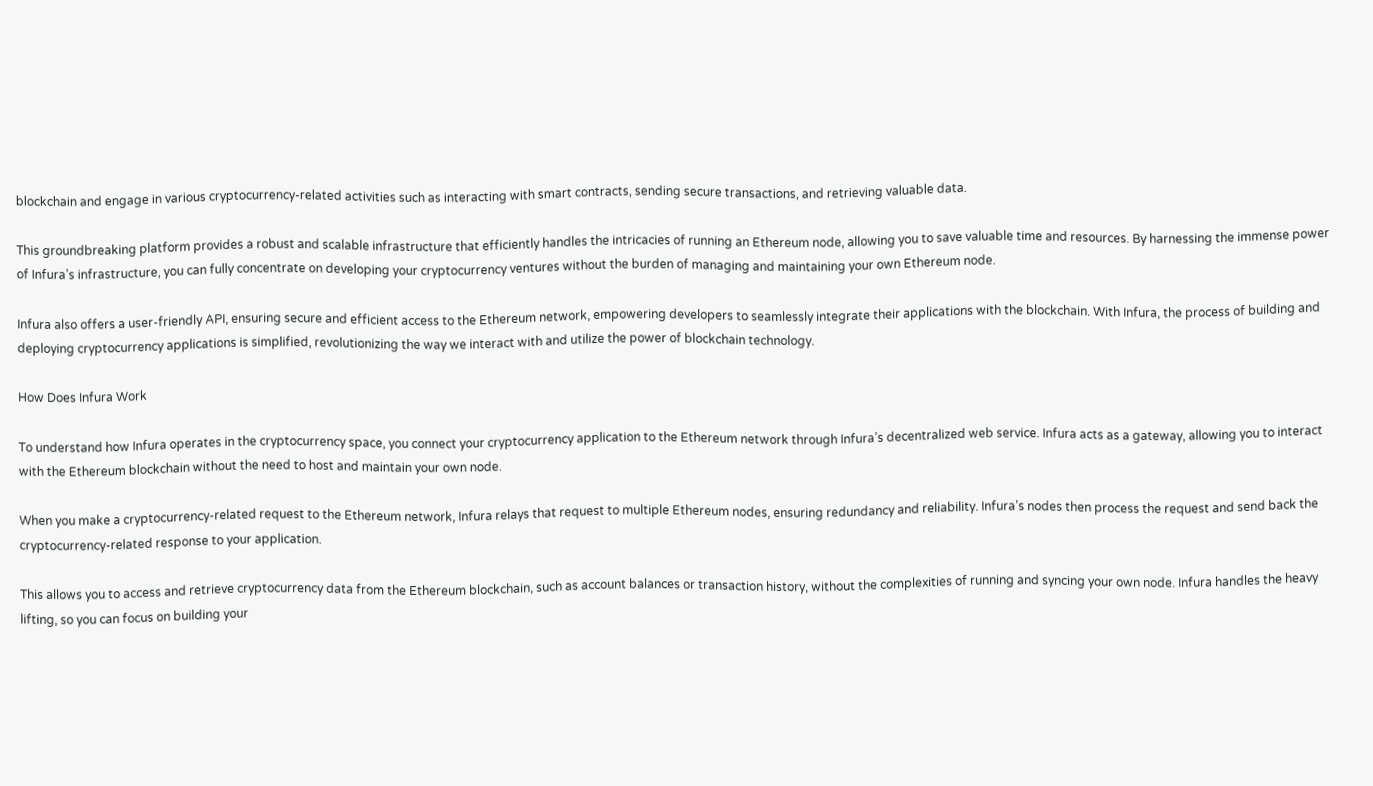blockchain and engage in various cryptocurrency-related activities such as interacting with smart contracts, sending secure transactions, and retrieving valuable data.

This groundbreaking platform provides a robust and scalable infrastructure that efficiently handles the intricacies of running an Ethereum node, allowing you to save valuable time and resources. By harnessing the immense power of Infura’s infrastructure, you can fully concentrate on developing your cryptocurrency ventures without the burden of managing and maintaining your own Ethereum node.

Infura also offers a user-friendly API, ensuring secure and efficient access to the Ethereum network, empowering developers to seamlessly integrate their applications with the blockchain. With Infura, the process of building and deploying cryptocurrency applications is simplified, revolutionizing the way we interact with and utilize the power of blockchain technology.

How Does Infura Work

To understand how Infura operates in the cryptocurrency space, you connect your cryptocurrency application to the Ethereum network through Infura’s decentralized web service. Infura acts as a gateway, allowing you to interact with the Ethereum blockchain without the need to host and maintain your own node.

When you make a cryptocurrency-related request to the Ethereum network, Infura relays that request to multiple Ethereum nodes, ensuring redundancy and reliability. Infura’s nodes then process the request and send back the cryptocurrency-related response to your application.

This allows you to access and retrieve cryptocurrency data from the Ethereum blockchain, such as account balances or transaction history, without the complexities of running and syncing your own node. Infura handles the heavy lifting, so you can focus on building your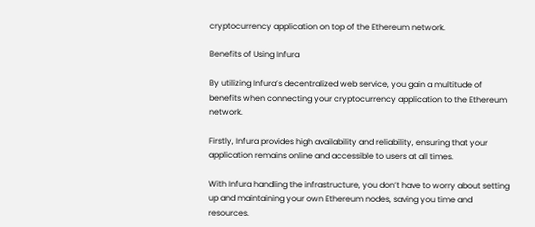cryptocurrency application on top of the Ethereum network.

Benefits of Using Infura

By utilizing Infura’s decentralized web service, you gain a multitude of benefits when connecting your cryptocurrency application to the Ethereum network.

Firstly, Infura provides high availability and reliability, ensuring that your application remains online and accessible to users at all times.

With Infura handling the infrastructure, you don’t have to worry about setting up and maintaining your own Ethereum nodes, saving you time and resources.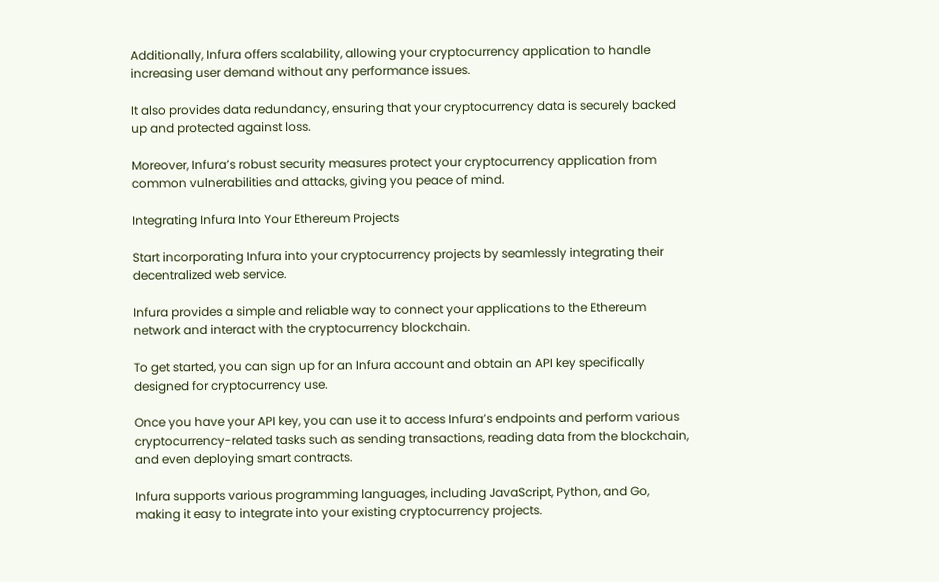Additionally, Infura offers scalability, allowing your cryptocurrency application to handle increasing user demand without any performance issues.

It also provides data redundancy, ensuring that your cryptocurrency data is securely backed up and protected against loss.

Moreover, Infura’s robust security measures protect your cryptocurrency application from common vulnerabilities and attacks, giving you peace of mind.

Integrating Infura Into Your Ethereum Projects

Start incorporating Infura into your cryptocurrency projects by seamlessly integrating their decentralized web service.

Infura provides a simple and reliable way to connect your applications to the Ethereum network and interact with the cryptocurrency blockchain.

To get started, you can sign up for an Infura account and obtain an API key specifically designed for cryptocurrency use.

Once you have your API key, you can use it to access Infura’s endpoints and perform various cryptocurrency-related tasks such as sending transactions, reading data from the blockchain, and even deploying smart contracts.

Infura supports various programming languages, including JavaScript, Python, and Go, making it easy to integrate into your existing cryptocurrency projects.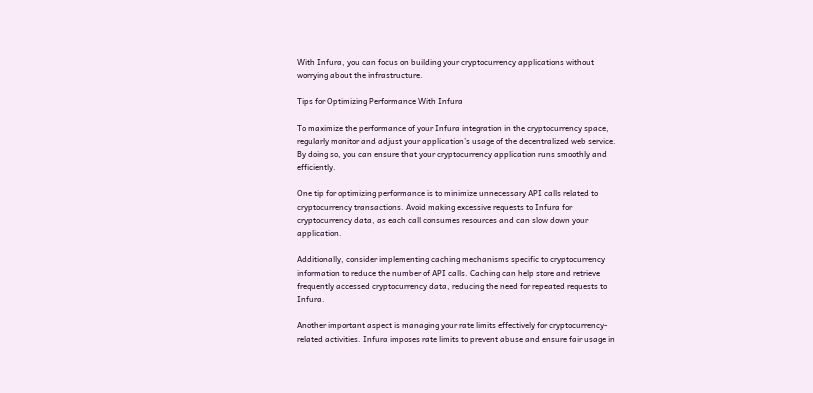With Infura, you can focus on building your cryptocurrency applications without worrying about the infrastructure.

Tips for Optimizing Performance With Infura

To maximize the performance of your Infura integration in the cryptocurrency space, regularly monitor and adjust your application’s usage of the decentralized web service. By doing so, you can ensure that your cryptocurrency application runs smoothly and efficiently.

One tip for optimizing performance is to minimize unnecessary API calls related to cryptocurrency transactions. Avoid making excessive requests to Infura for cryptocurrency data, as each call consumes resources and can slow down your application.

Additionally, consider implementing caching mechanisms specific to cryptocurrency information to reduce the number of API calls. Caching can help store and retrieve frequently accessed cryptocurrency data, reducing the need for repeated requests to Infura.

Another important aspect is managing your rate limits effectively for cryptocurrency-related activities. Infura imposes rate limits to prevent abuse and ensure fair usage in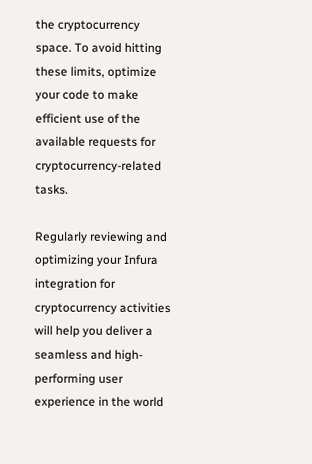the cryptocurrency space. To avoid hitting these limits, optimize your code to make efficient use of the available requests for cryptocurrency-related tasks.

Regularly reviewing and optimizing your Infura integration for cryptocurrency activities will help you deliver a seamless and high-performing user experience in the world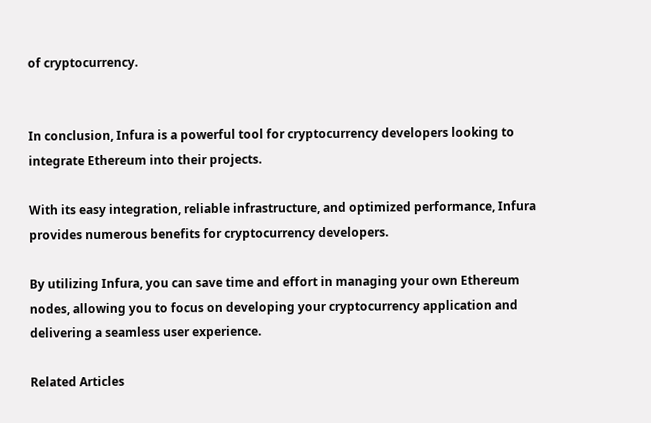of cryptocurrency.


In conclusion, Infura is a powerful tool for cryptocurrency developers looking to integrate Ethereum into their projects.

With its easy integration, reliable infrastructure, and optimized performance, Infura provides numerous benefits for cryptocurrency developers.

By utilizing Infura, you can save time and effort in managing your own Ethereum nodes, allowing you to focus on developing your cryptocurrency application and delivering a seamless user experience.

Related Articles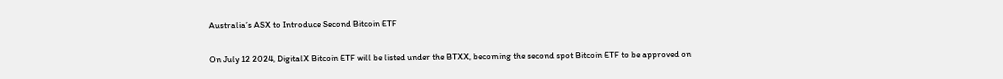Australia’s ASX to Introduce Second Bitcoin ETF

On July 12 2024, DigitalX Bitcoin ETF will be listed under the BTXX, becoming the second spot Bitcoin ETF to be approved on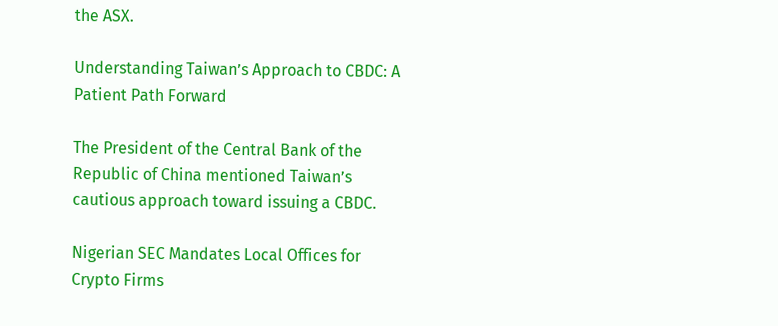the ASX.

Understanding Taiwan’s Approach to CBDC: A Patient Path Forward

The President of the Central Bank of the Republic of China mentioned Taiwan’s cautious approach toward issuing a CBDC.

Nigerian SEC Mandates Local Offices for Crypto Firms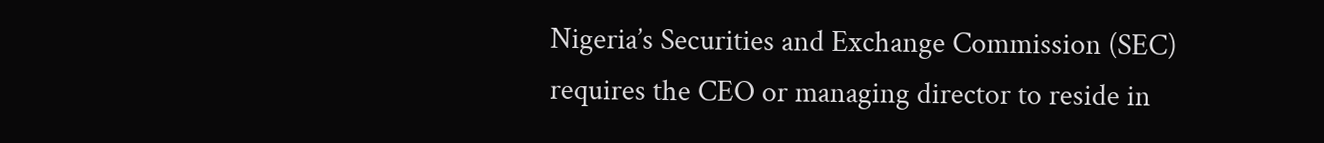Nigeria’s Securities and Exchange Commission (SEC) requires the CEO or managing director to reside in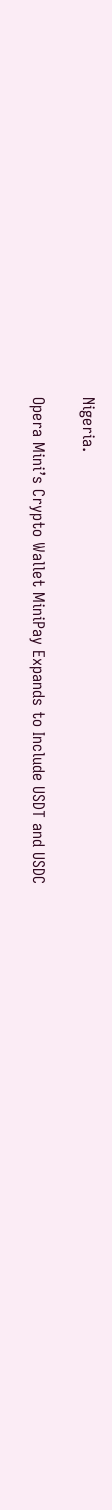Nigeria.

Opera Mini’s Crypto Wallet MiniPay Expands to Include USDT and USDC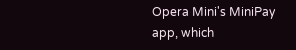Opera Mini's MiniPay app, which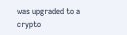was upgraded to a crypto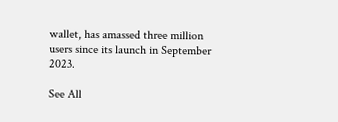wallet, has amassed three million users since its launch in September 2023.

See All